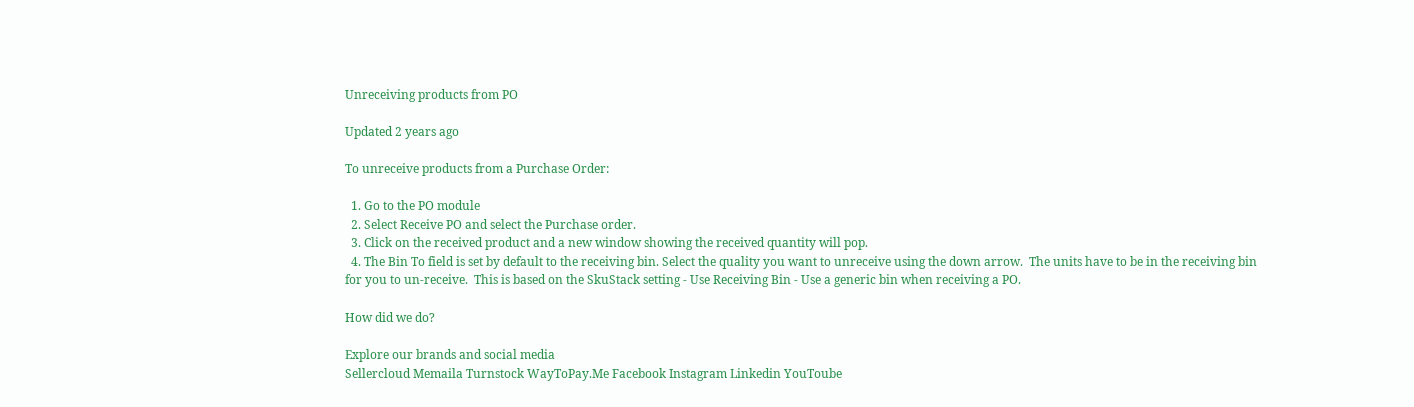Unreceiving products from PO

Updated 2 years ago

To unreceive products from a Purchase Order:

  1. Go to the PO module
  2. Select Receive PO and select the Purchase order.
  3. Click on the received product and a new window showing the received quantity will pop.
  4. The Bin To field is set by default to the receiving bin. Select the quality you want to unreceive using the down arrow.  The units have to be in the receiving bin for you to un-receive.  This is based on the SkuStack setting - Use Receiving Bin - Use a generic bin when receiving a PO.

How did we do?

Explore our brands and social media
Sellercloud Memaila Turnstock WayToPay.Me Facebook Instagram Linkedin YouToube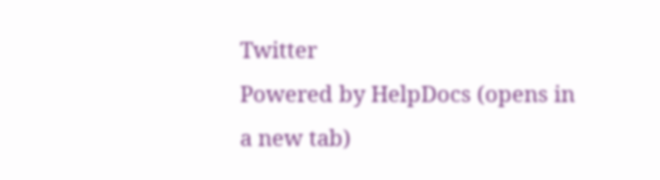Twitter
Powered by HelpDocs (opens in a new tab)